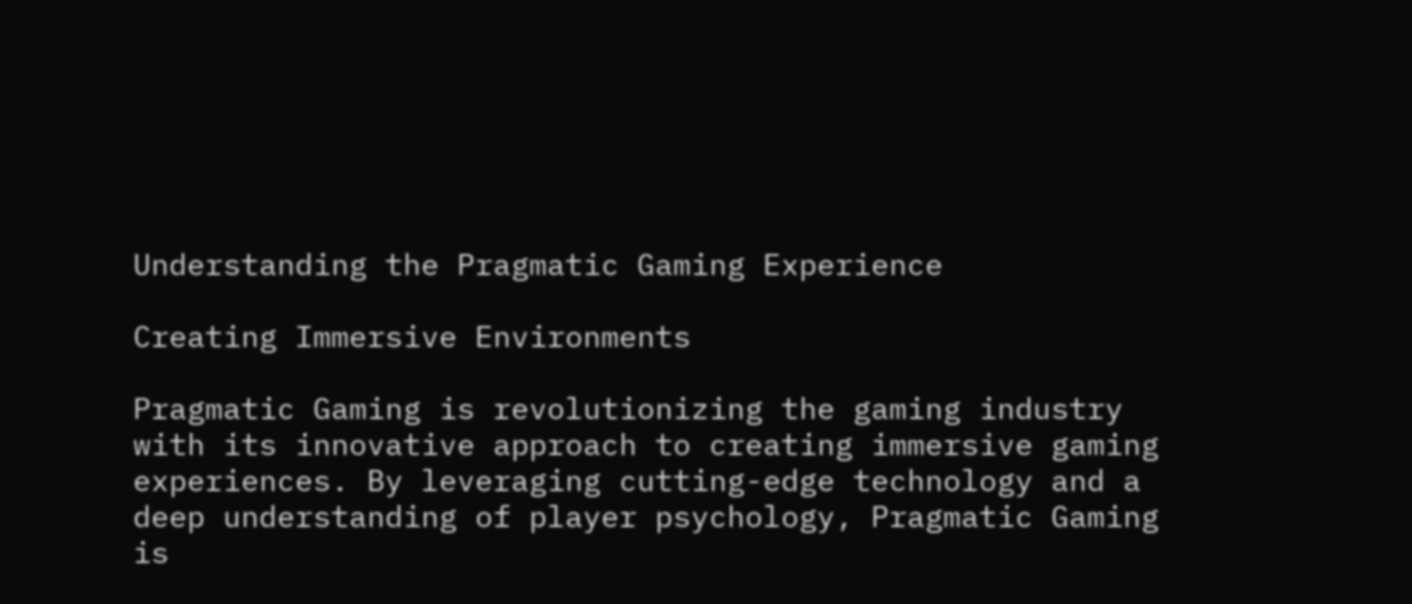Understanding the Pragmatic Gaming Experience

Creating Immersive Environments

Pragmatic Gaming is revolutionizing the gaming industry with its innovative approach to creating immersive gaming experiences. By leveraging cutting-edge technology and a deep understanding of player psychology, Pragmatic Gaming is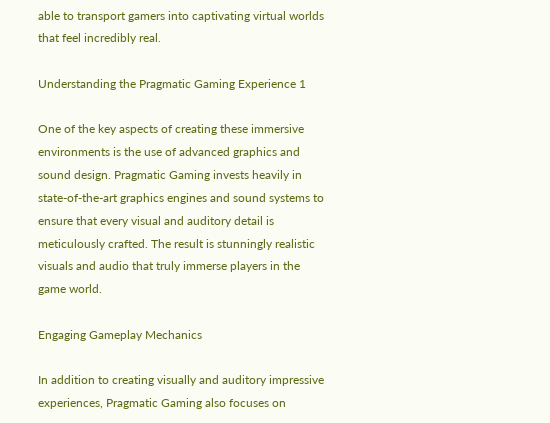able to transport gamers into captivating virtual worlds that feel incredibly real.

Understanding the Pragmatic Gaming Experience 1

One of the key aspects of creating these immersive environments is the use of advanced graphics and sound design. Pragmatic Gaming invests heavily in state-of-the-art graphics engines and sound systems to ensure that every visual and auditory detail is meticulously crafted. The result is stunningly realistic visuals and audio that truly immerse players in the game world.

Engaging Gameplay Mechanics

In addition to creating visually and auditory impressive experiences, Pragmatic Gaming also focuses on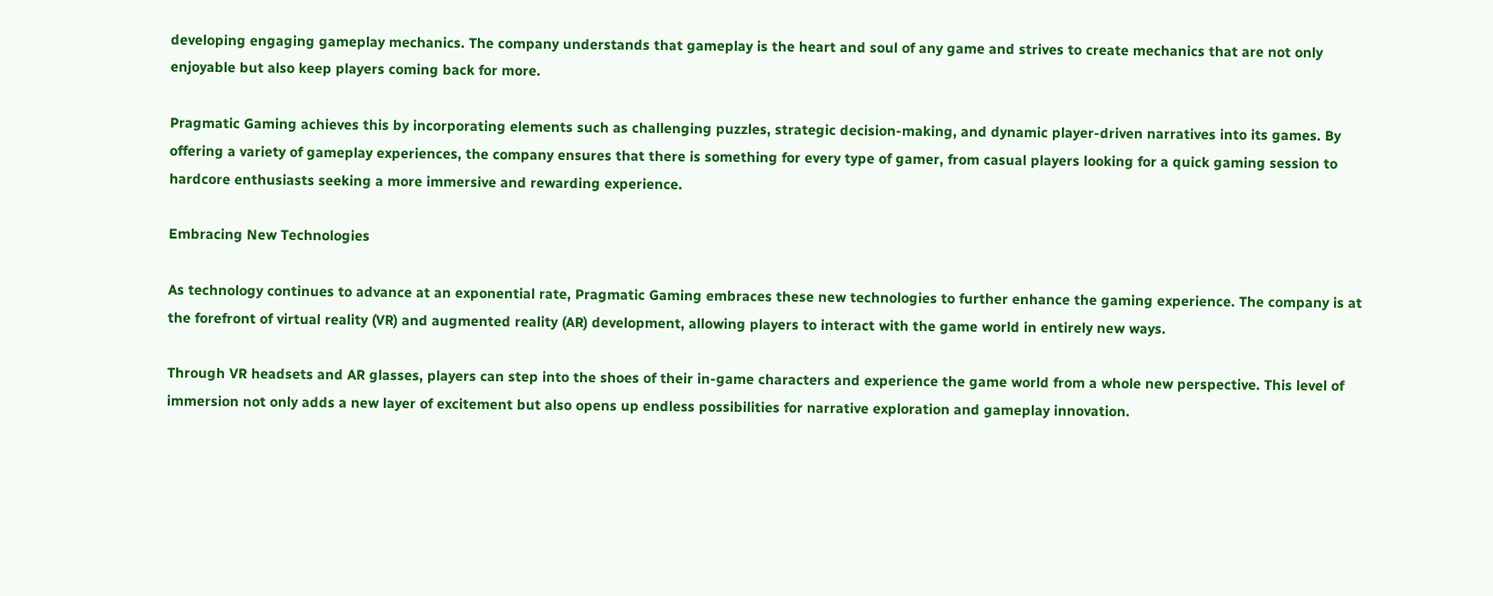developing engaging gameplay mechanics. The company understands that gameplay is the heart and soul of any game and strives to create mechanics that are not only enjoyable but also keep players coming back for more.

Pragmatic Gaming achieves this by incorporating elements such as challenging puzzles, strategic decision-making, and dynamic player-driven narratives into its games. By offering a variety of gameplay experiences, the company ensures that there is something for every type of gamer, from casual players looking for a quick gaming session to hardcore enthusiasts seeking a more immersive and rewarding experience.

Embracing New Technologies

As technology continues to advance at an exponential rate, Pragmatic Gaming embraces these new technologies to further enhance the gaming experience. The company is at the forefront of virtual reality (VR) and augmented reality (AR) development, allowing players to interact with the game world in entirely new ways.

Through VR headsets and AR glasses, players can step into the shoes of their in-game characters and experience the game world from a whole new perspective. This level of immersion not only adds a new layer of excitement but also opens up endless possibilities for narrative exploration and gameplay innovation.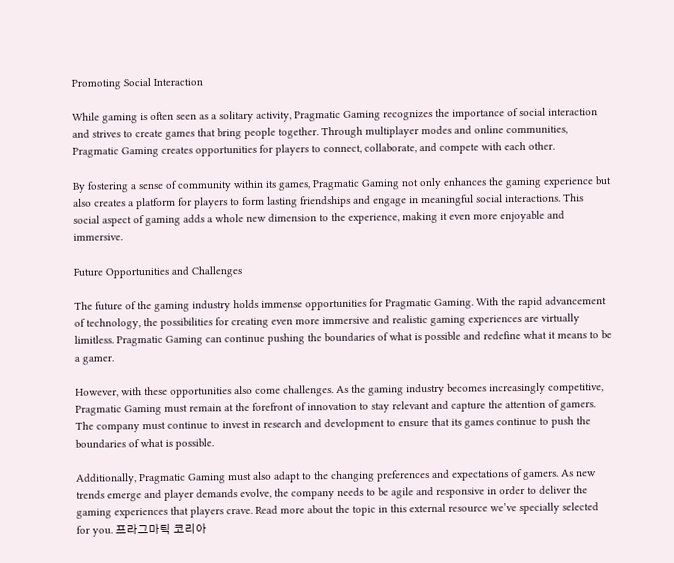Promoting Social Interaction

While gaming is often seen as a solitary activity, Pragmatic Gaming recognizes the importance of social interaction and strives to create games that bring people together. Through multiplayer modes and online communities, Pragmatic Gaming creates opportunities for players to connect, collaborate, and compete with each other.

By fostering a sense of community within its games, Pragmatic Gaming not only enhances the gaming experience but also creates a platform for players to form lasting friendships and engage in meaningful social interactions. This social aspect of gaming adds a whole new dimension to the experience, making it even more enjoyable and immersive.

Future Opportunities and Challenges

The future of the gaming industry holds immense opportunities for Pragmatic Gaming. With the rapid advancement of technology, the possibilities for creating even more immersive and realistic gaming experiences are virtually limitless. Pragmatic Gaming can continue pushing the boundaries of what is possible and redefine what it means to be a gamer.

However, with these opportunities also come challenges. As the gaming industry becomes increasingly competitive, Pragmatic Gaming must remain at the forefront of innovation to stay relevant and capture the attention of gamers. The company must continue to invest in research and development to ensure that its games continue to push the boundaries of what is possible.

Additionally, Pragmatic Gaming must also adapt to the changing preferences and expectations of gamers. As new trends emerge and player demands evolve, the company needs to be agile and responsive in order to deliver the gaming experiences that players crave. Read more about the topic in this external resource we’ve specially selected for you. 프라그마틱 코리아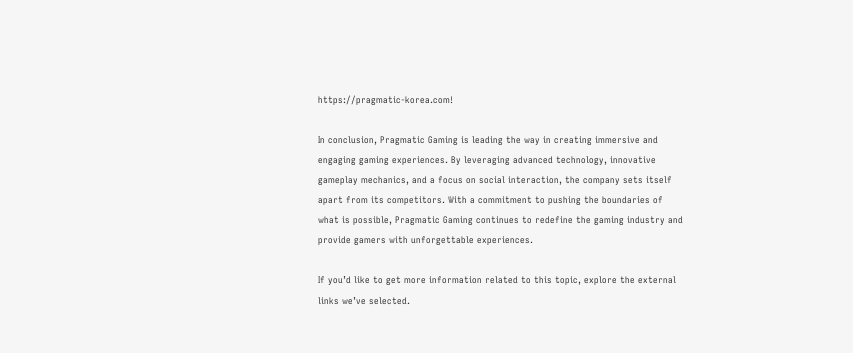https://pragmatic-korea.com!

In conclusion, Pragmatic Gaming is leading the way in creating immersive and engaging gaming experiences. By leveraging advanced technology, innovative gameplay mechanics, and a focus on social interaction, the company sets itself apart from its competitors. With a commitment to pushing the boundaries of what is possible, Pragmatic Gaming continues to redefine the gaming industry and provide gamers with unforgettable experiences.

If you’d like to get more information related to this topic, explore the external links we’ve selected.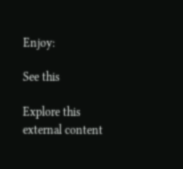Enjoy:

See this

Explore this external content